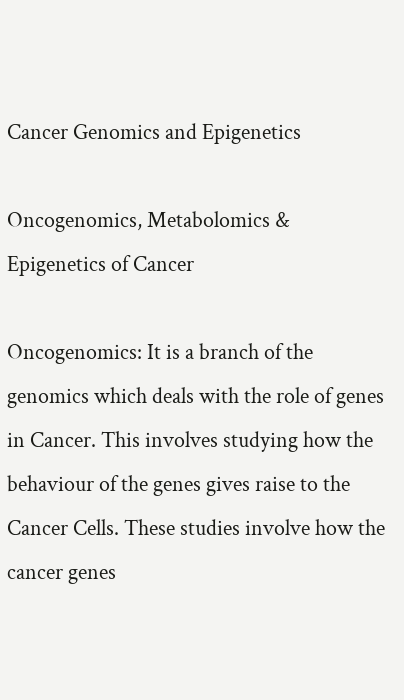Cancer Genomics and Epigenetics

Oncogenomics, Metabolomics & Epigenetics of Cancer

Oncogenomics: It is a branch of the genomics which deals with the role of genes in Cancer. This involves studying how the behaviour of the genes gives raise to the Cancer Cells. These studies involve how the cancer genes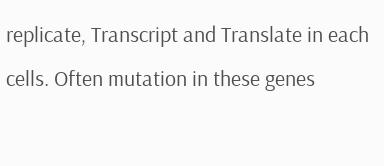replicate, Transcript and Translate in each cells. Often mutation in these genes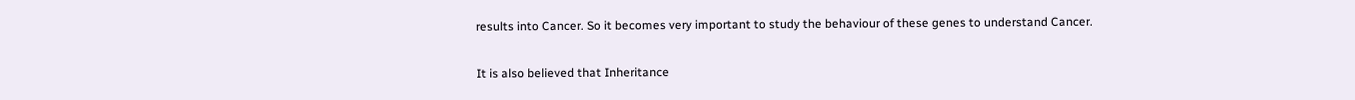results into Cancer. So it becomes very important to study the behaviour of these genes to understand Cancer.

It is also believed that Inheritance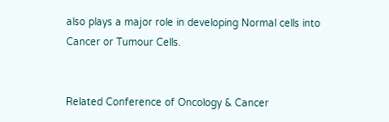also plays a major role in developing Normal cells into Cancer or Tumour Cells.


Related Conference of Oncology & Cancer